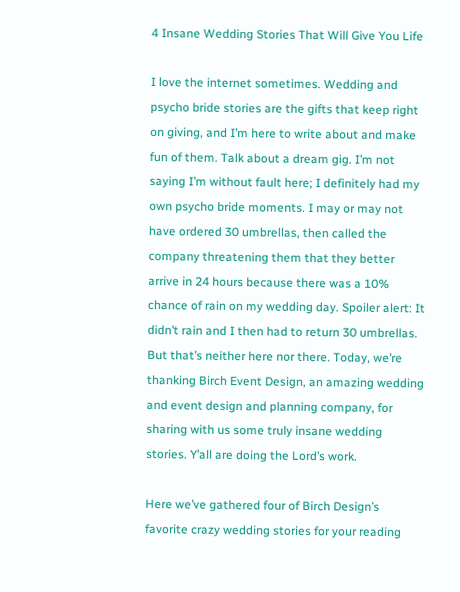4 Insane Wedding Stories That Will Give You Life

I love the internet sometimes. Wedding and psycho bride stories are the gifts that keep right on giving, and I’m here to write about and make fun of them. Talk about a dream gig. I’m not saying I’m without fault here; I definitely had my own psycho bride moments. I may or may not have ordered 30 umbrellas, then called the company threatening them that they better arrive in 24 hours because there was a 10% chance of rain on my wedding day. Spoiler alert: It didn’t rain and I then had to return 30 umbrellas. But that’s neither here nor there. Today, we’re thanking Birch Event Design, an amazing wedding and event design and planning company, for sharing with us some truly insane wedding stories. Y’all are doing the Lord’s work.

Here we’ve gathered four of Birch Design’s favorite crazy wedding stories for your reading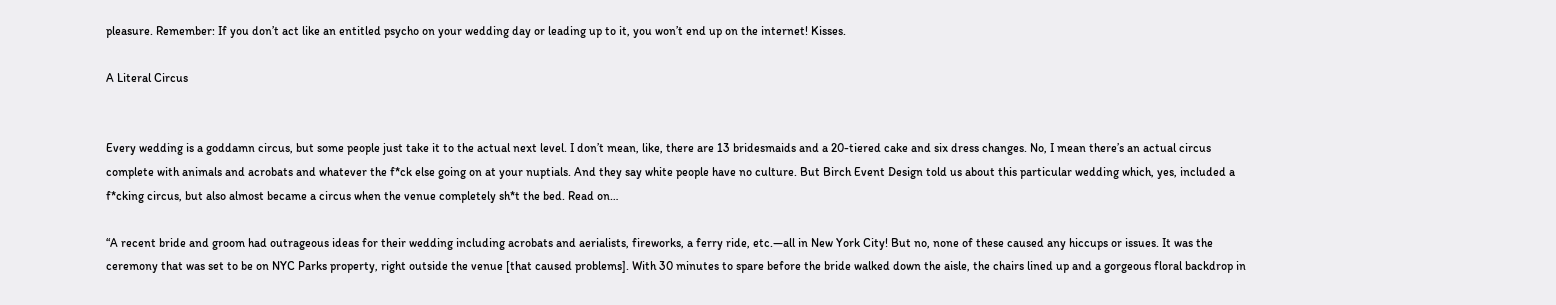pleasure. Remember: If you don’t act like an entitled psycho on your wedding day or leading up to it, you won’t end up on the internet! Kisses.

A Literal Circus


Every wedding is a goddamn circus, but some people just take it to the actual next level. I don’t mean, like, there are 13 bridesmaids and a 20-tiered cake and six dress changes. No, I mean there’s an actual circus complete with animals and acrobats and whatever the f*ck else going on at your nuptials. And they say white people have no culture. But Birch Event Design told us about this particular wedding which, yes, included a f*cking circus, but also almost became a circus when the venue completely sh*t the bed. Read on…

“A recent bride and groom had outrageous ideas for their wedding including acrobats and aerialists, fireworks, a ferry ride, etc.—all in New York City! But no, none of these caused any hiccups or issues. It was the ceremony that was set to be on NYC Parks property, right outside the venue [that caused problems]. With 30 minutes to spare before the bride walked down the aisle, the chairs lined up and a gorgeous floral backdrop in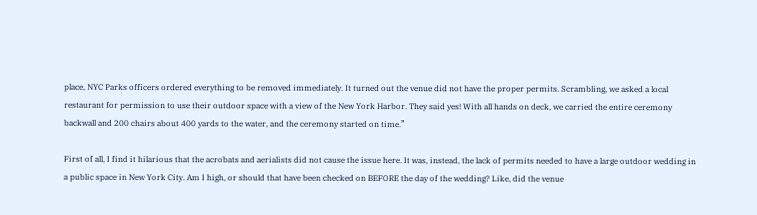place, NYC Parks officers ordered everything to be removed immediately. It turned out the venue did not have the proper permits. Scrambling, we asked a local restaurant for permission to use their outdoor space with a view of the New York Harbor. They said yes! With all hands on deck, we carried the entire ceremony backwall and 200 chairs about 400 yards to the water, and the ceremony started on time.”

First of all, I find it hilarious that the acrobats and aerialists did not cause the issue here. It was, instead, the lack of permits needed to have a large outdoor wedding in a public space in New York City. Am I high, or should that have been checked on BEFORE the day of the wedding? Like, did the venue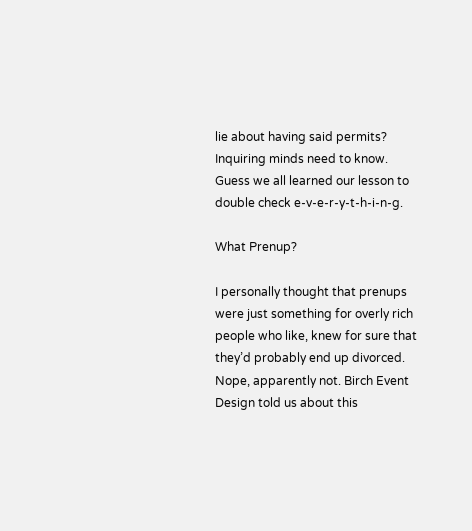lie about having said permits? Inquiring minds need to know. Guess we all learned our lesson to double check e-v-e-r-y-t-h-i-n-g.

What Prenup?

I personally thought that prenups were just something for overly rich people who like, knew for sure that they’d probably end up divorced. Nope, apparently not. Birch Event Design told us about this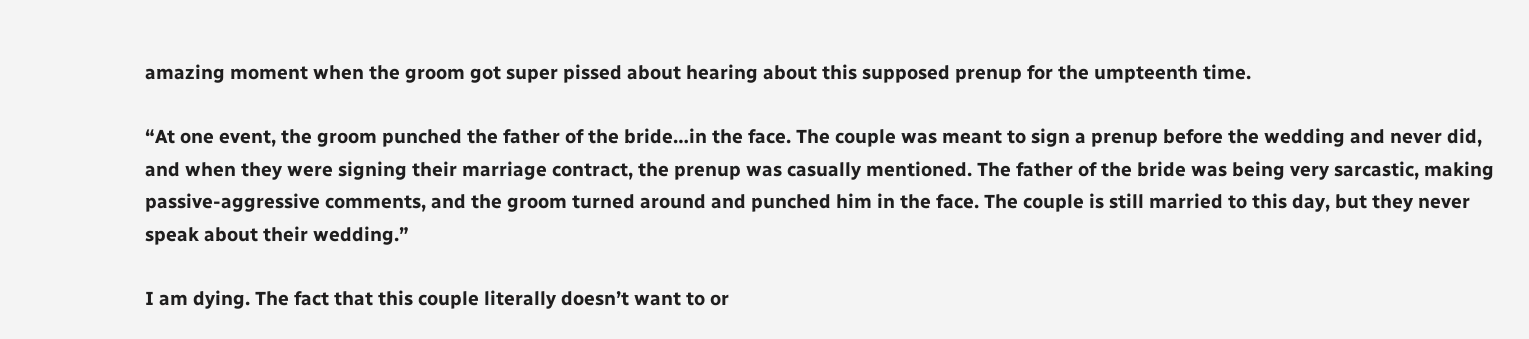amazing moment when the groom got super pissed about hearing about this supposed prenup for the umpteenth time.

“At one event, the groom punched the father of the bride…in the face. The couple was meant to sign a prenup before the wedding and never did, and when they were signing their marriage contract, the prenup was casually mentioned. The father of the bride was being very sarcastic, making passive-aggressive comments, and the groom turned around and punched him in the face. The couple is still married to this day, but they never speak about their wedding.”

I am dying. The fact that this couple literally doesn’t want to or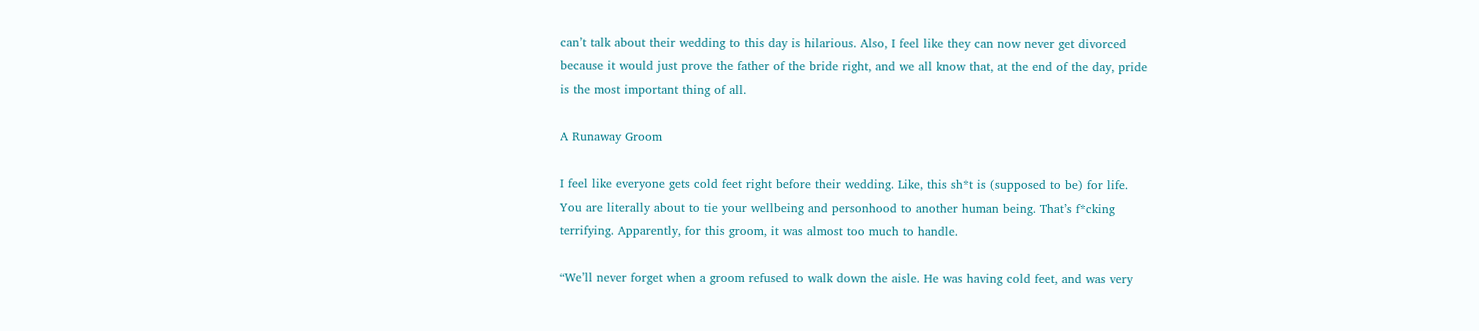can’t talk about their wedding to this day is hilarious. Also, I feel like they can now never get divorced because it would just prove the father of the bride right, and we all know that, at the end of the day, pride is the most important thing of all.

A Runaway Groom

I feel like everyone gets cold feet right before their wedding. Like, this sh*t is (supposed to be) for life. You are literally about to tie your wellbeing and personhood to another human being. That’s f*cking terrifying. Apparently, for this groom, it was almost too much to handle.

“We’ll never forget when a groom refused to walk down the aisle. He was having cold feet, and was very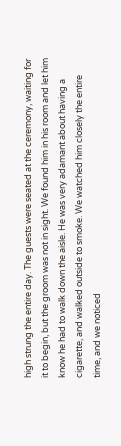high strung the entire day. The guests were seated at the ceremony, waiting for it to begin, but the groom was not in sight. We found him in his room and let him know he had to walk down the aisle. He was very adamant about having a cigarette, and walked outside to smoke. We watched him closely the entire time, and we noticed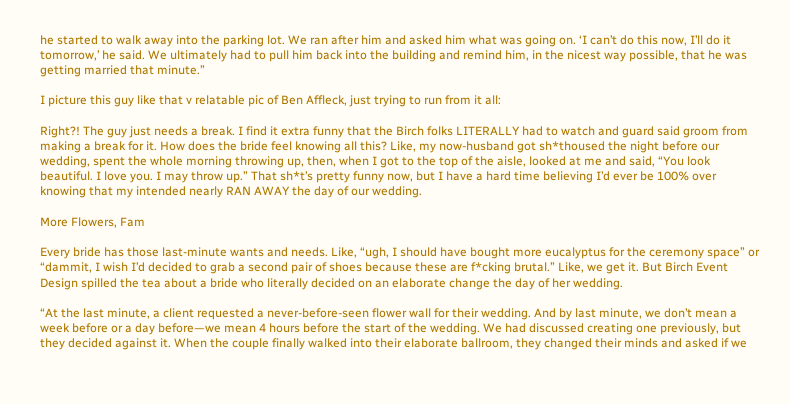he started to walk away into the parking lot. We ran after him and asked him what was going on. ‘I can’t do this now, I’ll do it tomorrow,’ he said. We ultimately had to pull him back into the building and remind him, in the nicest way possible, that he was getting married that minute.”

I picture this guy like that v relatable pic of Ben Affleck, just trying to run from it all:

Right?! The guy just needs a break. I find it extra funny that the Birch folks LITERALLY had to watch and guard said groom from making a break for it. How does the bride feel knowing all this? Like, my now-husband got sh*thoused the night before our wedding, spent the whole morning throwing up, then, when I got to the top of the aisle, looked at me and said, “You look beautiful. I love you. I may throw up.” That sh*t’s pretty funny now, but I have a hard time believing I’d ever be 100% over knowing that my intended nearly RAN AWAY the day of our wedding.

More Flowers, Fam

Every bride has those last-minute wants and needs. Like, “ugh, I should have bought more eucalyptus for the ceremony space” or “dammit, I wish I’d decided to grab a second pair of shoes because these are f*cking brutal.” Like, we get it. But Birch Event Design spilled the tea about a bride who literally decided on an elaborate change the day of her wedding.

“At the last minute, a client requested a never-before-seen flower wall for their wedding. And by last minute, we don’t mean a week before or a day before—we mean 4 hours before the start of the wedding. We had discussed creating one previously, but they decided against it. When the couple finally walked into their elaborate ballroom, they changed their minds and asked if we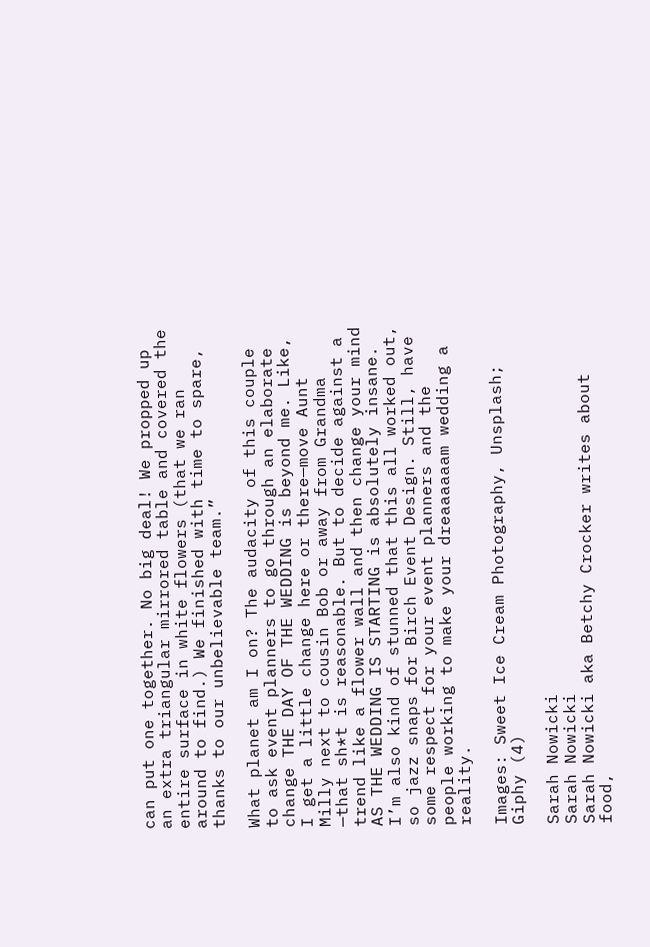can put one together. No big deal! We propped up an extra triangular mirrored table and covered the entire surface in white flowers (that we ran around to find.) We finished with time to spare, thanks to our unbelievable team.”

What planet am I on? The audacity of this couple to ask event planners to go through an elaborate change THE DAY OF THE WEDDING is beyond me. Like, I get a little change here or there—move Aunt Milly next to cousin Bob or away from Grandma —that sh*t is reasonable. But to decide against a trend like a flower wall and then change your mind AS THE WEDDING IS STARTING is absolutely insane. I’m also kind of stunned that this all worked out, so jazz snaps for Birch Event Design. Still, have some respect for your event planners and the people working to make your dreaaaaaam wedding a reality.

Images: Sweet Ice Cream Photography, Unsplash; Giphy (4)

Sarah Nowicki
Sarah Nowicki
Sarah Nowicki aka Betchy Crocker writes about food,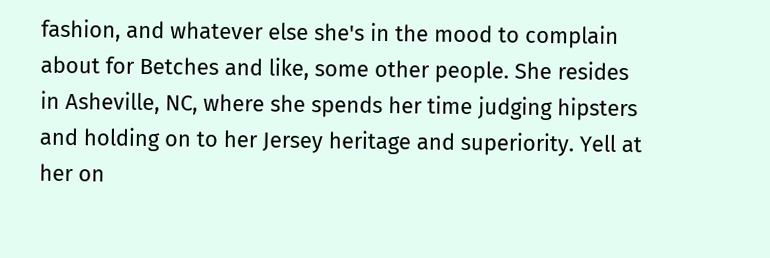fashion, and whatever else she's in the mood to complain about for Betches and like, some other people. She resides in Asheville, NC, where she spends her time judging hipsters and holding on to her Jersey heritage and superiority. Yell at her on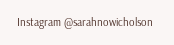Instagram @sarahnowicholson